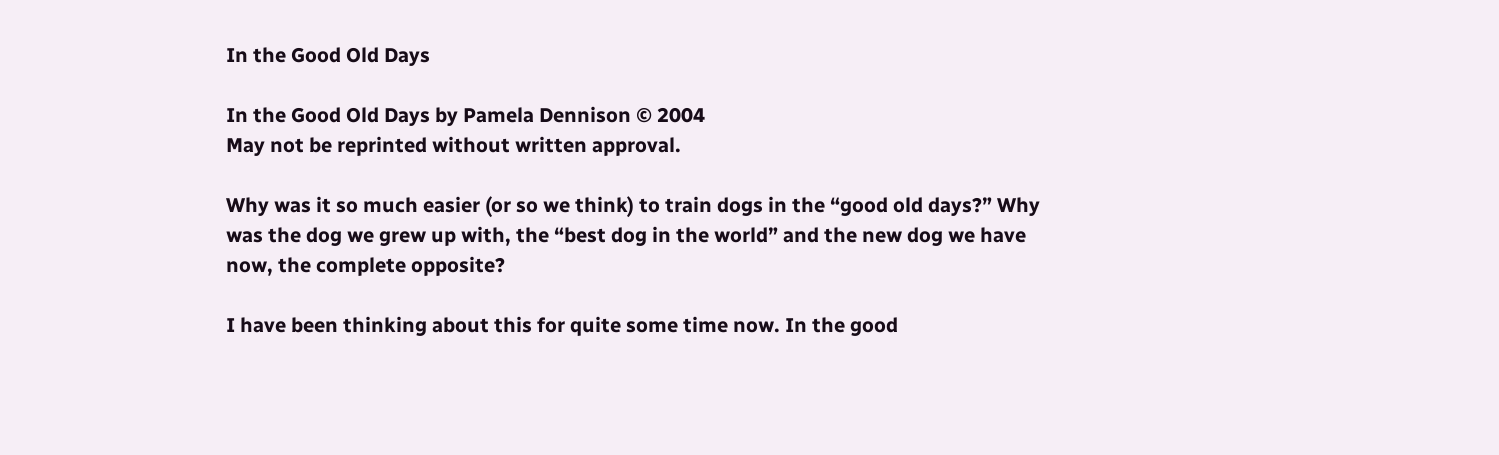In the Good Old Days

In the Good Old Days by Pamela Dennison © 2004
May not be reprinted without written approval.

Why was it so much easier (or so we think) to train dogs in the “good old days?” Why was the dog we grew up with, the “best dog in the world” and the new dog we have now, the complete opposite?

I have been thinking about this for quite some time now. In the good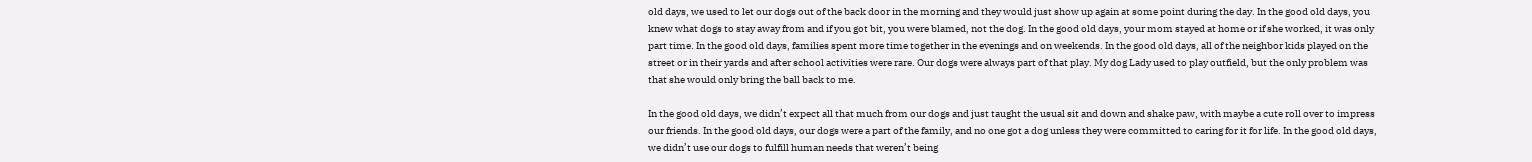old days, we used to let our dogs out of the back door in the morning and they would just show up again at some point during the day. In the good old days, you knew what dogs to stay away from and if you got bit, you were blamed, not the dog. In the good old days, your mom stayed at home or if she worked, it was only part time. In the good old days, families spent more time together in the evenings and on weekends. In the good old days, all of the neighbor kids played on the street or in their yards and after school activities were rare. Our dogs were always part of that play. My dog Lady used to play outfield, but the only problem was that she would only bring the ball back to me.

In the good old days, we didn’t expect all that much from our dogs and just taught the usual sit and down and shake paw, with maybe a cute roll over to impress our friends. In the good old days, our dogs were a part of the family, and no one got a dog unless they were committed to caring for it for life. In the good old days, we didn’t use our dogs to fulfill human needs that weren’t being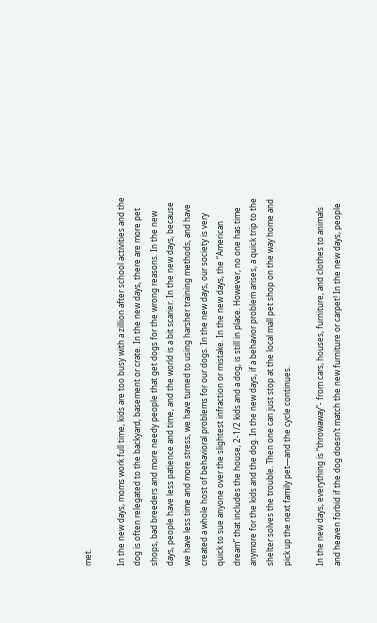met.

In the new days, moms work full time, kids are too busy with a zillion after school activities and the dog is often relegated to the backyard, basement or crate. In the new days, there are more pet shops, bad breeders and more needy people that get dogs for the wrong reasons. In the new days, people have less patience and time, and the world is a bit scarier. In the new days, because we have less time and more stress, we have turned to using harsher training methods, and have created a whole host of behavioral problems for our dogs. In the new days, our society is very quick to sue anyone over the slightest infraction or mistake. In the new days, the “American dream” that includes the house, 2-1/2 kids and a dog, is still in place. However, no one has time anymore for the kids and the dog. In the new days, if a behavior problem arises, a quick trip to the shelter solves the trouble. Then one can just stop at the local mall pet shop on the way home and pick up the next family pet—and the cycle continues.

In the new days, everything is “throwaway”- from cars, houses, furniture, and clothes to animals and heaven forbid if the dog doesn’t match the new furniture or carpet! In the new days, people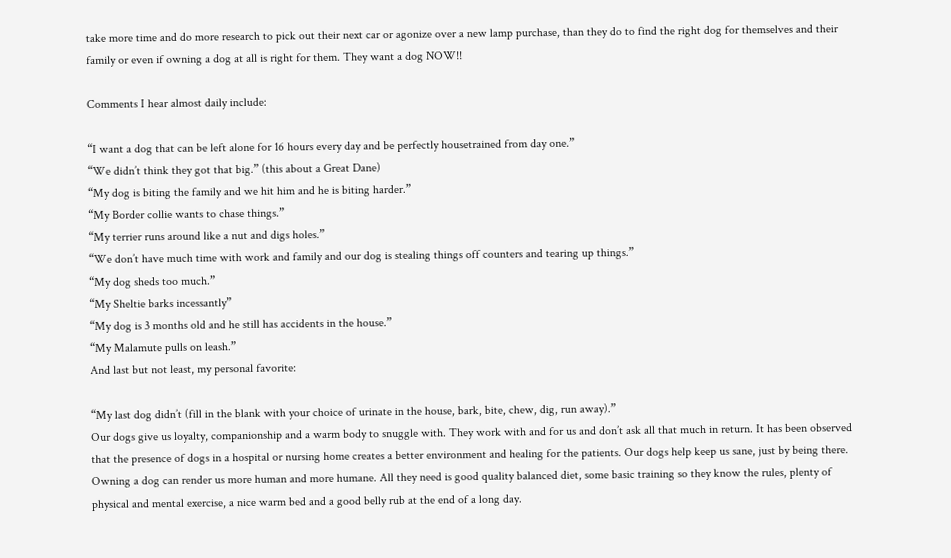take more time and do more research to pick out their next car or agonize over a new lamp purchase, than they do to find the right dog for themselves and their family or even if owning a dog at all is right for them. They want a dog NOW!!

Comments I hear almost daily include:

“I want a dog that can be left alone for 16 hours every day and be perfectly housetrained from day one.”
“We didn’t think they got that big.” (this about a Great Dane)
“My dog is biting the family and we hit him and he is biting harder.”
“My Border collie wants to chase things.”
“My terrier runs around like a nut and digs holes.”
“We don’t have much time with work and family and our dog is stealing things off counters and tearing up things.”
“My dog sheds too much.”
“My Sheltie barks incessantly”
“My dog is 3 months old and he still has accidents in the house.”
“My Malamute pulls on leash.”
And last but not least, my personal favorite:

“My last dog didn’t (fill in the blank with your choice of urinate in the house, bark, bite, chew, dig, run away).”
Our dogs give us loyalty, companionship and a warm body to snuggle with. They work with and for us and don’t ask all that much in return. It has been observed that the presence of dogs in a hospital or nursing home creates a better environment and healing for the patients. Our dogs help keep us sane, just by being there. Owning a dog can render us more human and more humane. All they need is good quality balanced diet, some basic training so they know the rules, plenty of physical and mental exercise, a nice warm bed and a good belly rub at the end of a long day.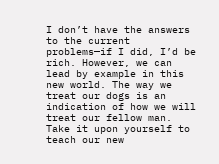I don’t have the answers to the current problems—if I did, I’d be rich. However, we can lead by example in this new world. The way we treat our dogs is an indication of how we will treat our fellow man. Take it upon yourself to teach our new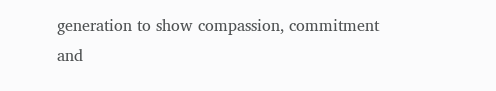generation to show compassion, commitment and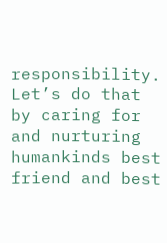responsibility. Let’s do that by caring for and nurturing humankinds best friend and best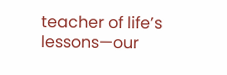teacher of life’s lessons—our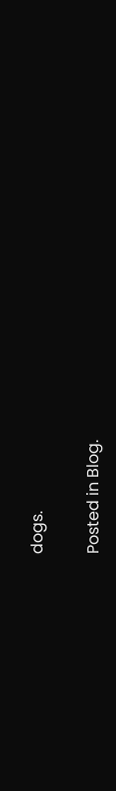dogs.

Posted in Blog.